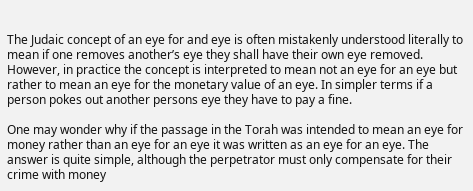The Judaic concept of an eye for and eye is often mistakenly understood literally to mean if one removes another’s eye they shall have their own eye removed. However, in practice the concept is interpreted to mean not an eye for an eye but rather to mean an eye for the monetary value of an eye. In simpler terms if a person pokes out another persons eye they have to pay a fine.

One may wonder why if the passage in the Torah was intended to mean an eye for money rather than an eye for an eye it was written as an eye for an eye. The answer is quite simple, although the perpetrator must only compensate for their crime with money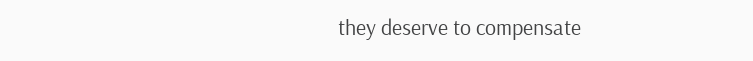they deserve to compensate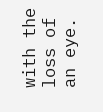with the loss of an eye.